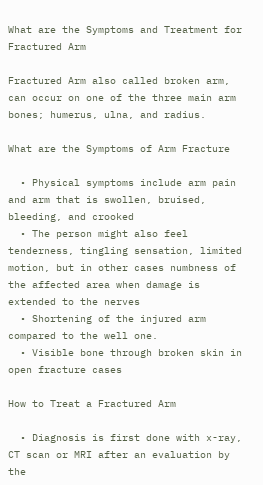What are the Symptoms and Treatment for Fractured Arm

Fractured Arm also called broken arm, can occur on one of the three main arm bones; humerus, ulna, and radius.

What are the Symptoms of Arm Fracture

  • Physical symptoms include arm pain and arm that is swollen, bruised, bleeding, and crooked
  • The person might also feel tenderness, tingling sensation, limited motion, but in other cases numbness of the affected area when damage is extended to the nerves
  • Shortening of the injured arm compared to the well one.
  • Visible bone through broken skin in open fracture cases

How to Treat a Fractured Arm

  • Diagnosis is first done with x-ray, CT scan or MRI after an evaluation by the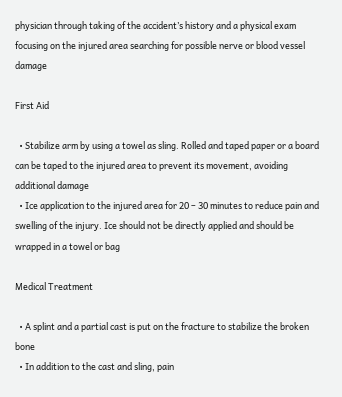physician through taking of the accident’s history and a physical exam focusing on the injured area searching for possible nerve or blood vessel damage

First Aid

  • Stabilize arm by using a towel as sling. Rolled and taped paper or a board can be taped to the injured area to prevent its movement, avoiding additional damage
  • Ice application to the injured area for 20 – 30 minutes to reduce pain and swelling of the injury. Ice should not be directly applied and should be wrapped in a towel or bag

Medical Treatment

  • A splint and a partial cast is put on the fracture to stabilize the broken bone
  • In addition to the cast and sling, pain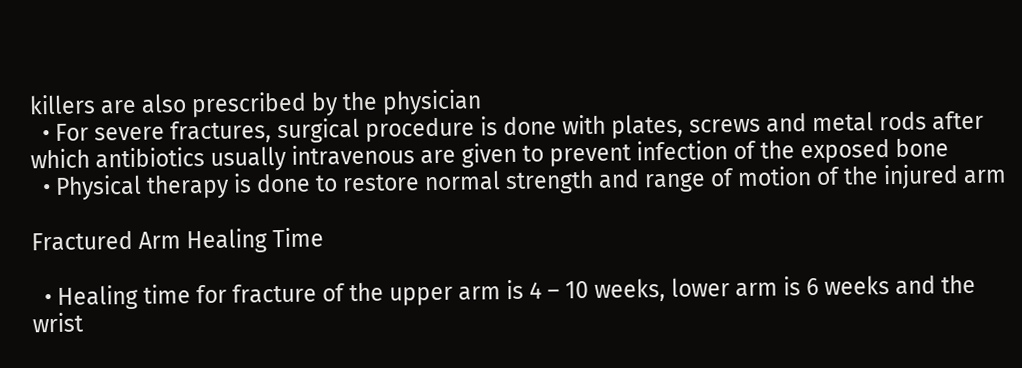killers are also prescribed by the physician
  • For severe fractures, surgical procedure is done with plates, screws and metal rods after which antibiotics usually intravenous are given to prevent infection of the exposed bone
  • Physical therapy is done to restore normal strength and range of motion of the injured arm

Fractured Arm Healing Time

  • Healing time for fracture of the upper arm is 4 – 10 weeks, lower arm is 6 weeks and the wrist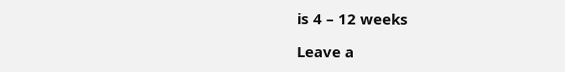is 4 – 12 weeks

Leave a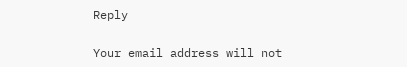Reply

Your email address will not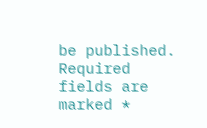be published. Required fields are marked *